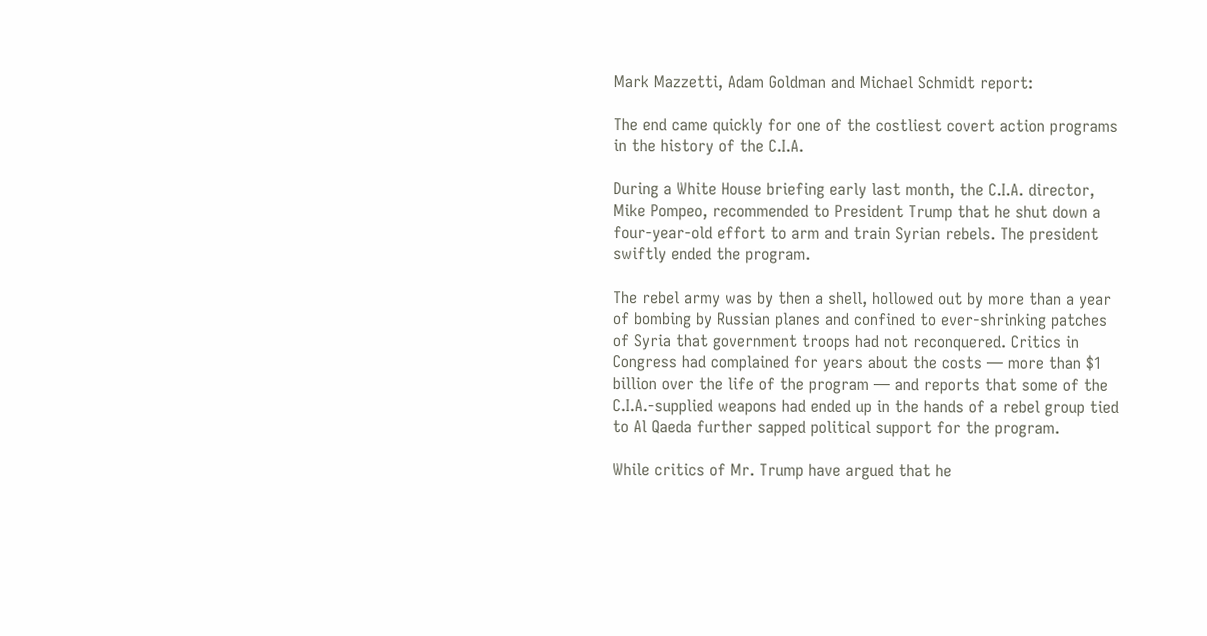Mark Mazzetti, Adam Goldman and Michael Schmidt report:

The end came quickly for one of the costliest covert action programs in the history of the C.I.A.

During a White House briefing early last month, the C.I.A. director, Mike Pompeo, recommended to President Trump that he shut down a four-year-old effort to arm and train Syrian rebels. The president swiftly ended the program.

The rebel army was by then a shell, hollowed out by more than a year of bombing by Russian planes and confined to ever-shrinking patches of Syria that government troops had not reconquered. Critics in Congress had complained for years about the costs — more than $1 billion over the life of the program — and reports that some of the C.I.A.-supplied weapons had ended up in the hands of a rebel group tied to Al Qaeda further sapped political support for the program.

While critics of Mr. Trump have argued that he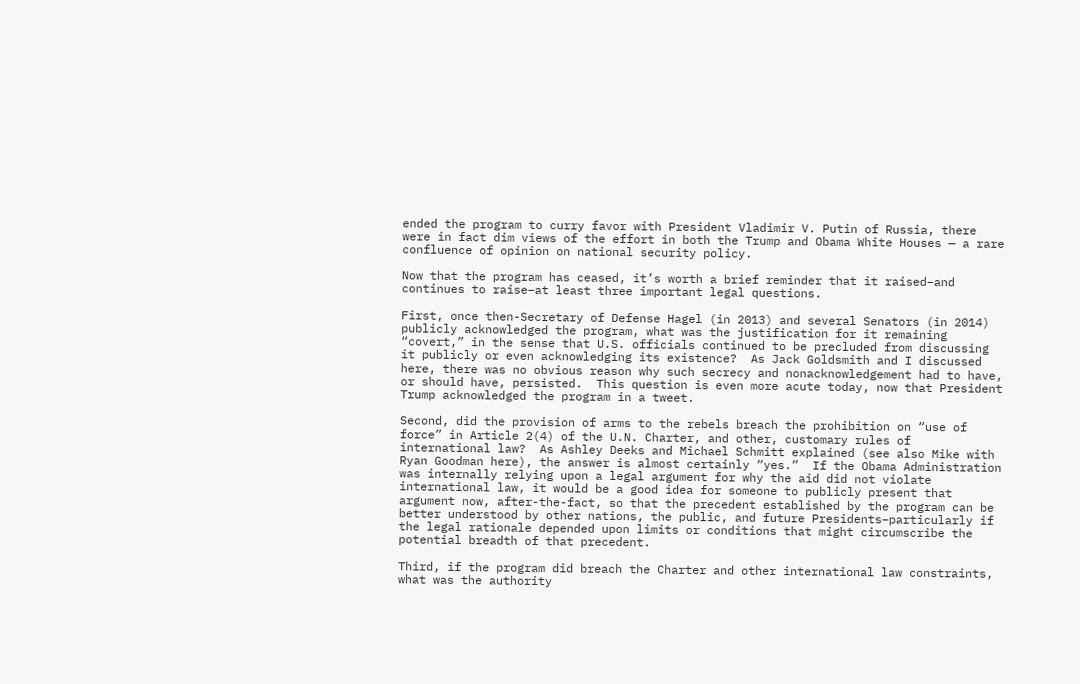ended the program to curry favor with President Vladimir V. Putin of Russia, there were in fact dim views of the effort in both the Trump and Obama White Houses — a rare confluence of opinion on national security policy.

Now that the program has ceased, it’s worth a brief reminder that it raised–and continues to raise–at least three important legal questions.

First, once then-Secretary of Defense Hagel (in 2013) and several Senators (in 2014) publicly acknowledged the program, what was the justification for it remaining “covert,” in the sense that U.S. officials continued to be precluded from discussing it publicly or even acknowledging its existence?  As Jack Goldsmith and I discussed here, there was no obvious reason why such secrecy and nonacknowledgement had to have, or should have, persisted.  This question is even more acute today, now that President Trump acknowledged the program in a tweet.

Second, did the provision of arms to the rebels breach the prohibition on “use of force” in Article 2(4) of the U.N. Charter, and other, customary rules of international law?  As Ashley Deeks and Michael Schmitt explained (see also Mike with Ryan Goodman here), the answer is almost certainly “yes.”  If the Obama Administration was internally relying upon a legal argument for why the aid did not violate international law, it would be a good idea for someone to publicly present that argument now, after-the-fact, so that the precedent established by the program can be better understood by other nations, the public, and future Presidents–particularly if the legal rationale depended upon limits or conditions that might circumscribe the potential breadth of that precedent.

Third, if the program did breach the Charter and other international law constraints, what was the authority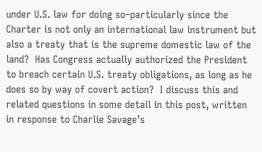under U.S. law for doing so–particularly since the Charter is not only an international law instrument but also a treaty that is the supreme domestic law of the land?  Has Congress actually authorized the President to breach certain U.S. treaty obligations, as long as he does so by way of covert action?  I discuss this and related questions in some detail in this post, written in response to Charlie Savage’s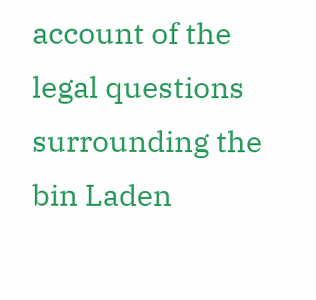account of the legal questions surrounding the bin Laden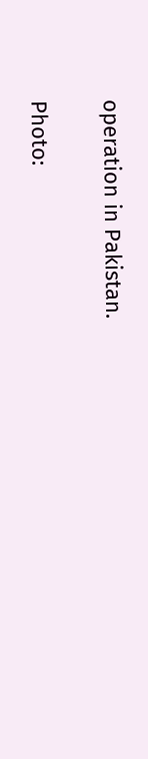operation in Pakistan.

Photo: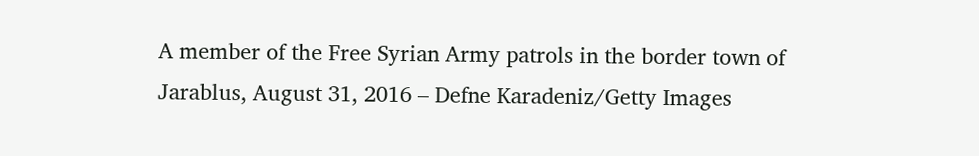A member of the Free Syrian Army patrols in the border town of Jarablus, August 31, 2016 – Defne Karadeniz/Getty Images